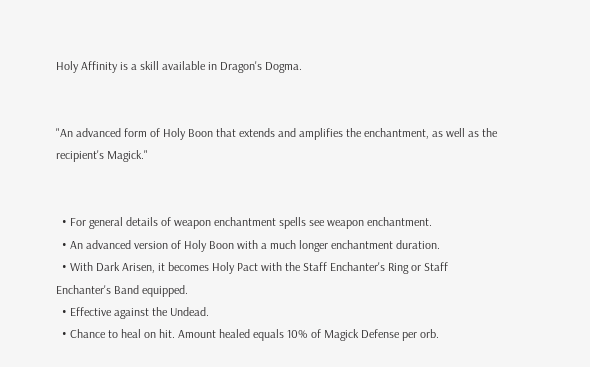Holy Affinity is a skill available in Dragon's Dogma.


"An advanced form of Holy Boon that extends and amplifies the enchantment, as well as the recipient's Magick."


  • For general details of weapon enchantment spells see weapon enchantment.
  • An advanced version of Holy Boon with a much longer enchantment duration.
  • With Dark Arisen, it becomes Holy Pact with the Staff Enchanter's Ring or Staff Enchanter's Band equipped.
  • Effective against the Undead.
  • Chance to heal on hit. Amount healed equals 10% of Magick Defense per orb.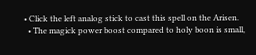• Click the left analog stick to cast this spell on the Arisen.
  • The magick power boost compared to holy boon is small,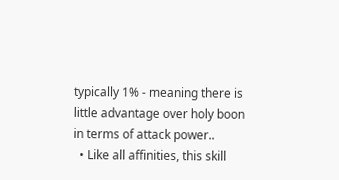typically 1% - meaning there is little advantage over holy boon in terms of attack power..
  • Like all affinities, this skill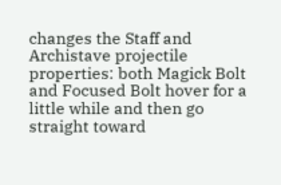changes the Staff and Archistave projectile properties: both Magick Bolt and Focused Bolt hover for a little while and then go straight toward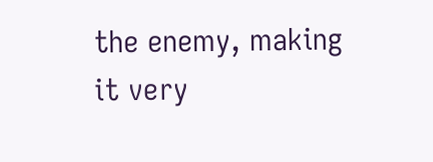the enemy, making it very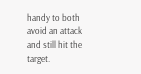handy to both avoid an attack and still hit the target.